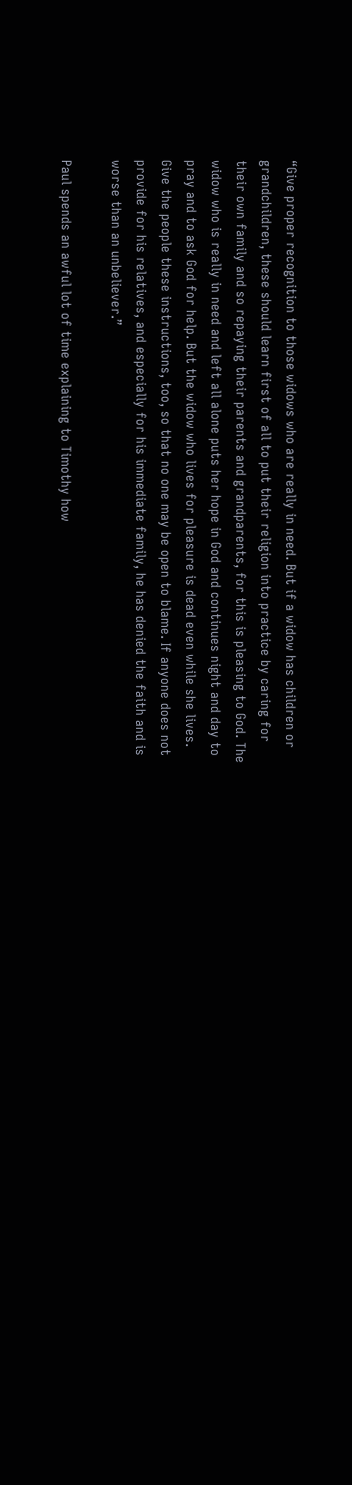“Give proper recognition to those widows who are really in need. But if a widow has children or grandchildren, these should learn first of all to put their religion into practice by caring for their own family and so repaying their parents and grandparents, for this is pleasing to God. The widow who is really in need and left all alone puts her hope in God and continues night and day to pray and to ask God for help. But the widow who lives for pleasure is dead even while she lives. Give the people these instructions, too, so that no one may be open to blame. If anyone does not provide for his relatives, and especially for his immediate family, he has denied the faith and is worse than an unbeliever.”

Paul spends an awful lot of time explaining to Timothy how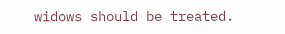widows should be treated.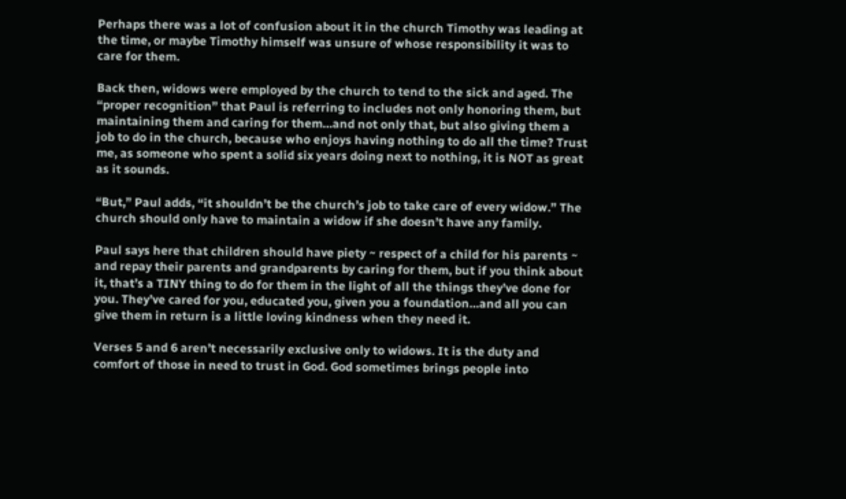Perhaps there was a lot of confusion about it in the church Timothy was leading at the time, or maybe Timothy himself was unsure of whose responsibility it was to care for them.

Back then, widows were employed by the church to tend to the sick and aged. The “proper recognition” that Paul is referring to includes not only honoring them, but maintaining them and caring for them…and not only that, but also giving them a job to do in the church, because who enjoys having nothing to do all the time? Trust me, as someone who spent a solid six years doing next to nothing, it is NOT as great as it sounds.

“But,” Paul adds, “it shouldn’t be the church’s job to take care of every widow.” The church should only have to maintain a widow if she doesn’t have any family.

Paul says here that children should have piety ~ respect of a child for his parents ~ and repay their parents and grandparents by caring for them, but if you think about it, that’s a TINY thing to do for them in the light of all the things they’ve done for you. They’ve cared for you, educated you, given you a foundation…and all you can give them in return is a little loving kindness when they need it.

Verses 5 and 6 aren’t necessarily exclusive only to widows. It is the duty and comfort of those in need to trust in God. God sometimes brings people into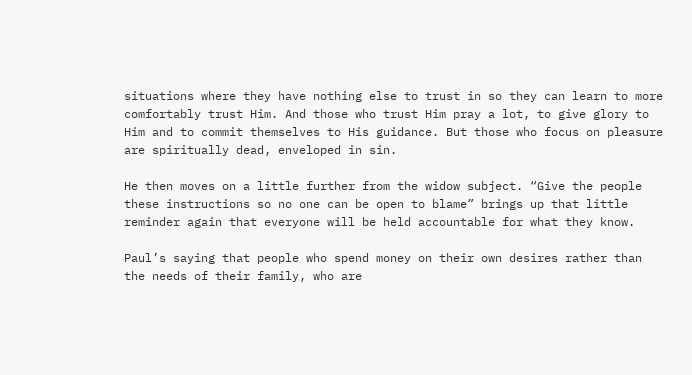situations where they have nothing else to trust in so they can learn to more comfortably trust Him. And those who trust Him pray a lot, to give glory to Him and to commit themselves to His guidance. But those who focus on pleasure are spiritually dead, enveloped in sin.

He then moves on a little further from the widow subject. “Give the people these instructions so no one can be open to blame” brings up that little reminder again that everyone will be held accountable for what they know.

Paul’s saying that people who spend money on their own desires rather than the needs of their family, who are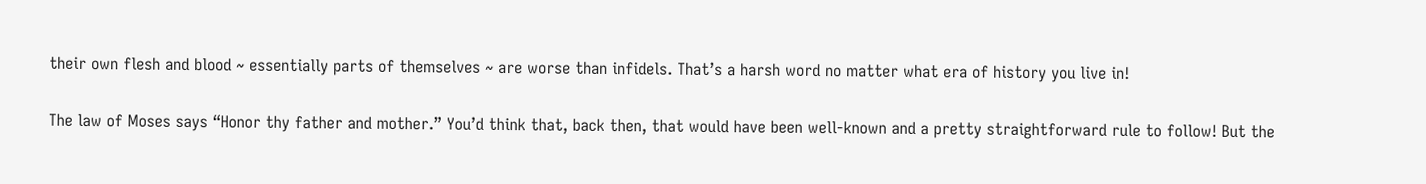their own flesh and blood ~ essentially parts of themselves ~ are worse than infidels. That’s a harsh word no matter what era of history you live in!

The law of Moses says “Honor thy father and mother.” You’d think that, back then, that would have been well-known and a pretty straightforward rule to follow! But the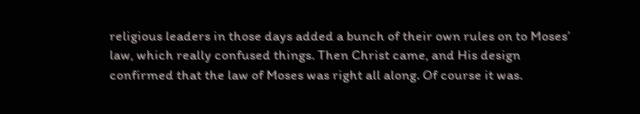religious leaders in those days added a bunch of their own rules on to Moses’ law, which really confused things. Then Christ came, and His design confirmed that the law of Moses was right all along. Of course it was.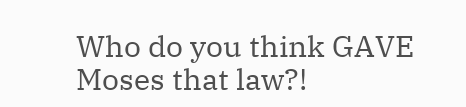Who do you think GAVE Moses that law?!